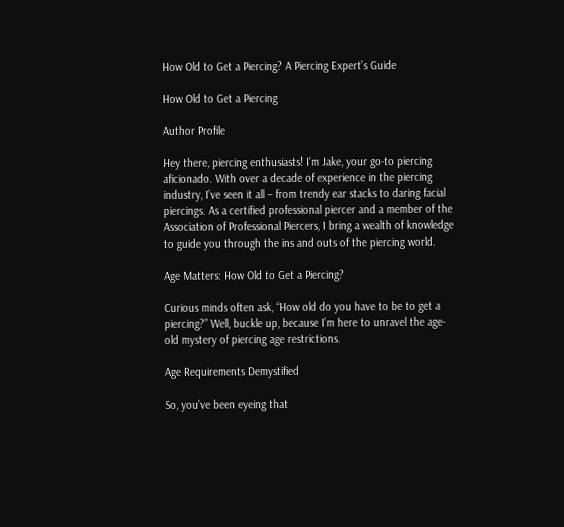How Old to Get a Piercing? A Piercing Expert’s Guide

How Old to Get a Piercing

Author Profile

Hey there, piercing enthusiasts! I’m Jake, your go-to piercing aficionado. With over a decade of experience in the piercing industry, I’ve seen it all – from trendy ear stacks to daring facial piercings. As a certified professional piercer and a member of the Association of Professional Piercers, I bring a wealth of knowledge to guide you through the ins and outs of the piercing world.

Age Matters: How Old to Get a Piercing?

Curious minds often ask, “How old do you have to be to get a piercing?” Well, buckle up, because I’m here to unravel the age-old mystery of piercing age restrictions.

Age Requirements Demystified

So, you’ve been eyeing that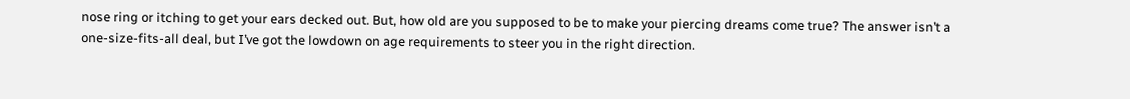nose ring or itching to get your ears decked out. But, how old are you supposed to be to make your piercing dreams come true? The answer isn’t a one-size-fits-all deal, but I’ve got the lowdown on age requirements to steer you in the right direction.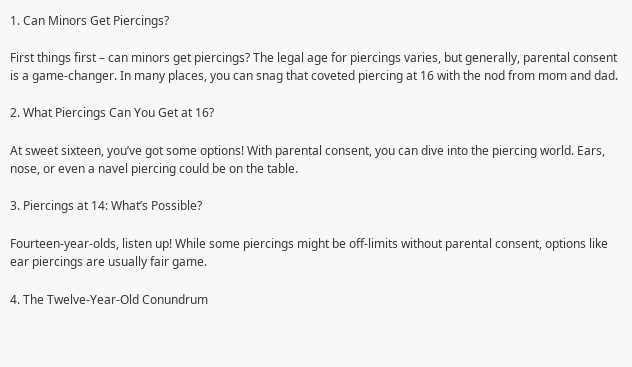1. Can Minors Get Piercings?

First things first – can minors get piercings? The legal age for piercings varies, but generally, parental consent is a game-changer. In many places, you can snag that coveted piercing at 16 with the nod from mom and dad.

2. What Piercings Can You Get at 16?

At sweet sixteen, you’ve got some options! With parental consent, you can dive into the piercing world. Ears, nose, or even a navel piercing could be on the table.

3. Piercings at 14: What’s Possible?

Fourteen-year-olds, listen up! While some piercings might be off-limits without parental consent, options like ear piercings are usually fair game.

4. The Twelve-Year-Old Conundrum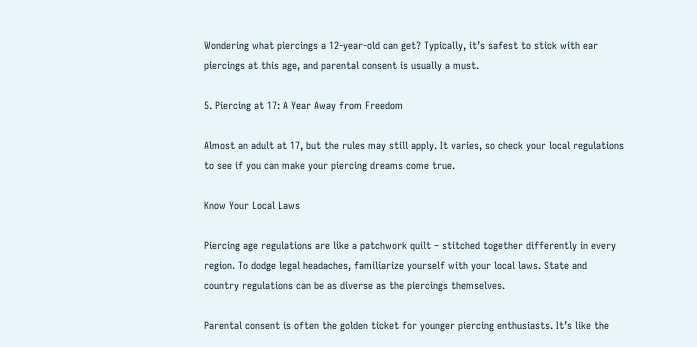Wondering what piercings a 12-year-old can get? Typically, it’s safest to stick with ear piercings at this age, and parental consent is usually a must.

5. Piercing at 17: A Year Away from Freedom

Almost an adult at 17, but the rules may still apply. It varies, so check your local regulations to see if you can make your piercing dreams come true.

Know Your Local Laws

Piercing age regulations are like a patchwork quilt – stitched together differently in every region. To dodge legal headaches, familiarize yourself with your local laws. State and country regulations can be as diverse as the piercings themselves.

Parental consent is often the golden ticket for younger piercing enthusiasts. It’s like the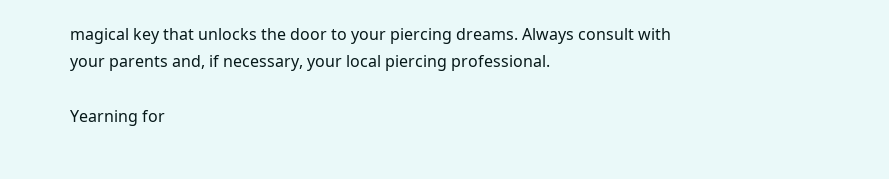magical key that unlocks the door to your piercing dreams. Always consult with your parents and, if necessary, your local piercing professional.

Yearning for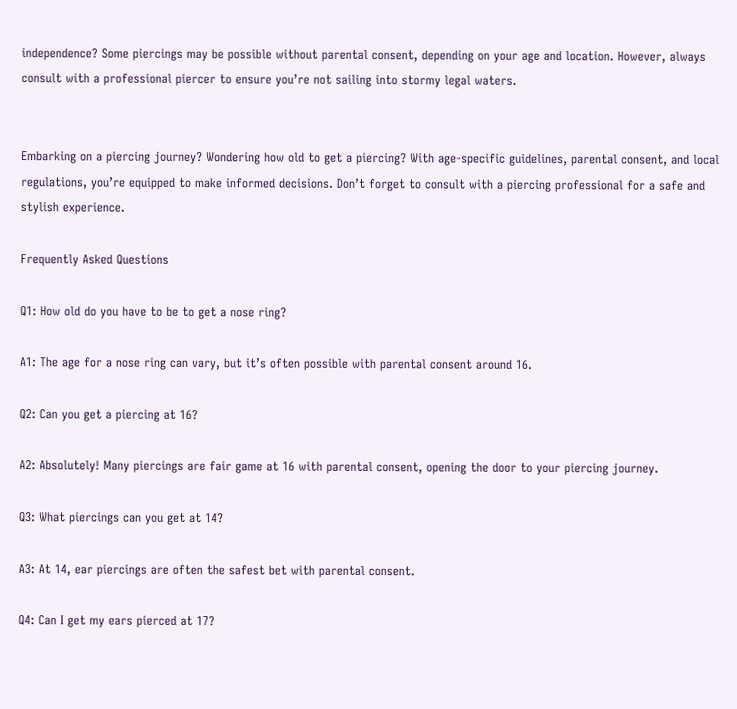independence? Some piercings may be possible without parental consent, depending on your age and location. However, always consult with a professional piercer to ensure you’re not sailing into stormy legal waters.


Embarking on a piercing journey? Wondering how old to get a piercing? With age-specific guidelines, parental consent, and local regulations, you’re equipped to make informed decisions. Don’t forget to consult with a piercing professional for a safe and stylish experience.

Frequently Asked Questions

Q1: How old do you have to be to get a nose ring?

A1: The age for a nose ring can vary, but it’s often possible with parental consent around 16.

Q2: Can you get a piercing at 16?

A2: Absolutely! Many piercings are fair game at 16 with parental consent, opening the door to your piercing journey.

Q3: What piercings can you get at 14?

A3: At 14, ear piercings are often the safest bet with parental consent.

Q4: Can I get my ears pierced at 17?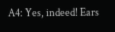A4: Yes, indeed! Ears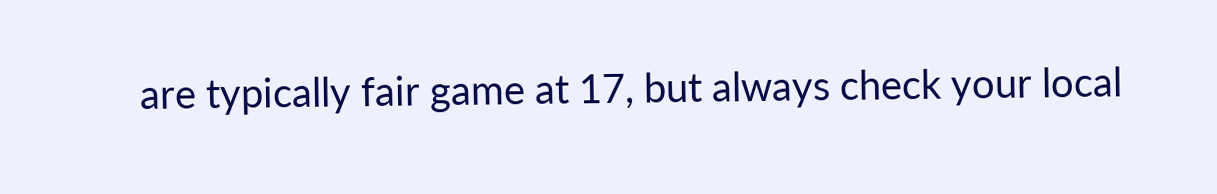are typically fair game at 17, but always check your local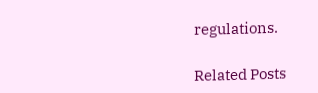regulations.

Related Posts